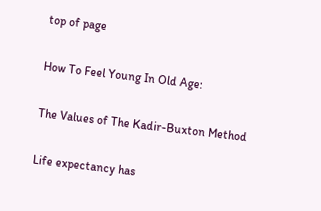top of page

How To Feel Young In Old Age:

The Values of The Kadir-Buxton Method

Life expectancy has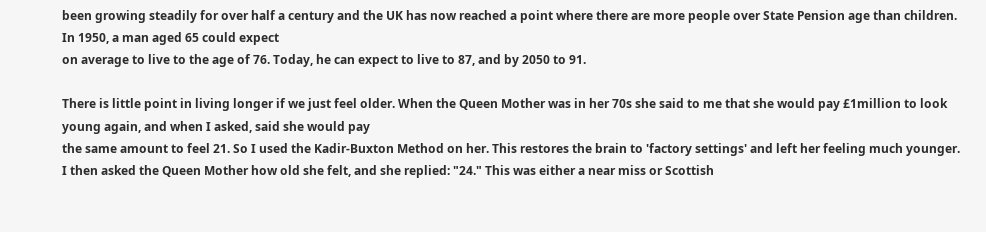been growing steadily for over half a century and the UK has now reached a point where there are more people over State Pension age than children. In 1950, a man aged 65 could expect
on average to live to the age of 76. Today, he can expect to live to 87, and by 2050 to 91.

There is little point in living longer if we just feel older. When the Queen Mother was in her 70s she said to me that she would pay £1million to look young again, and when I asked, said she would pay
the same amount to feel 21. So I used the Kadir-Buxton Method on her. This restores the brain to 'factory settings' and left her feeling much younger. I then asked the Queen Mother how old she felt, and she replied: "24." This was either a near miss or Scottish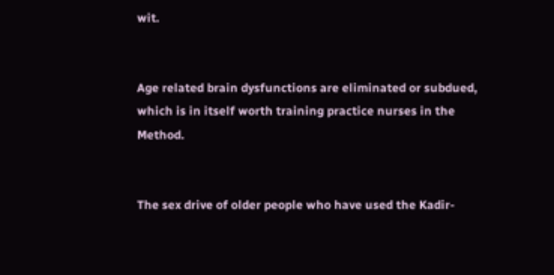wit.


Age related brain dysfunctions are eliminated or subdued, which is in itself worth training practice nurses in the Method.


The sex drive of older people who have used the Kadir-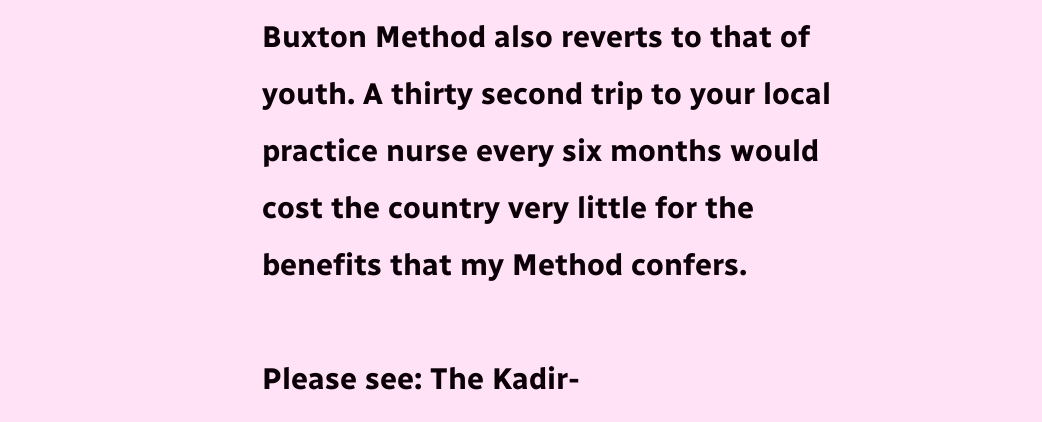Buxton Method also reverts to that of youth. A thirty second trip to your local practice nurse every six months would cost the country very little for the benefits that my Method confers.

Please see: The Kadir-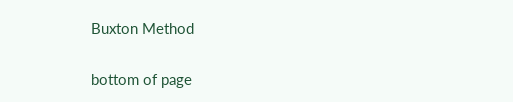Buxton Method

bottom of page